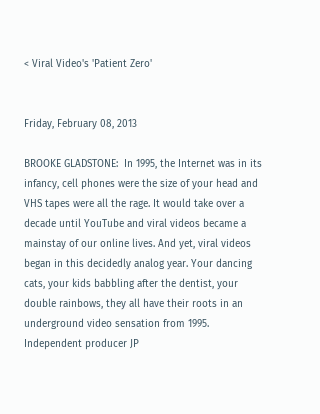< Viral Video's 'Patient Zero'


Friday, February 08, 2013

BROOKE GLADSTONE:  In 1995, the Internet was in its infancy, cell phones were the size of your head and VHS tapes were all the rage. It would take over a decade until YouTube and viral videos became a mainstay of our online lives. And yet, viral videos began in this decidedly analog year. Your dancing cats, your kids babbling after the dentist, your double rainbows, they all have their roots in an underground video sensation from 1995. Independent producer JP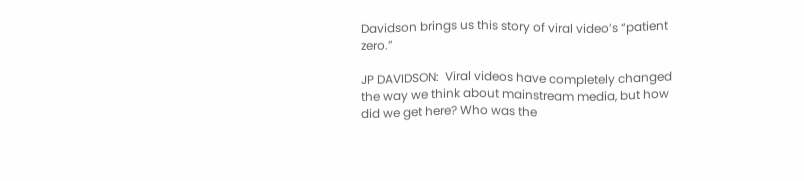Davidson brings us this story of viral video’s “patient zero.”

JP DAVIDSON:  Viral videos have completely changed the way we think about mainstream media, but how did we get here? Who was the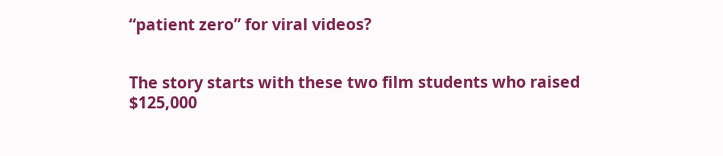“patient zero” for viral videos?


The story starts with these two film students who raised $125,000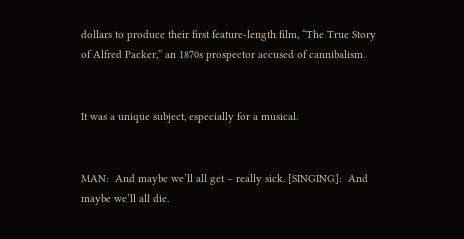dollars to produce their first feature-length film, “The True Story of Alfred Packer,” an 1870s prospector accused of cannibalism.


It was a unique subject, especially for a musical.


MAN:  And maybe we’ll all get – really sick. [SINGING]:  And maybe we’ll all die.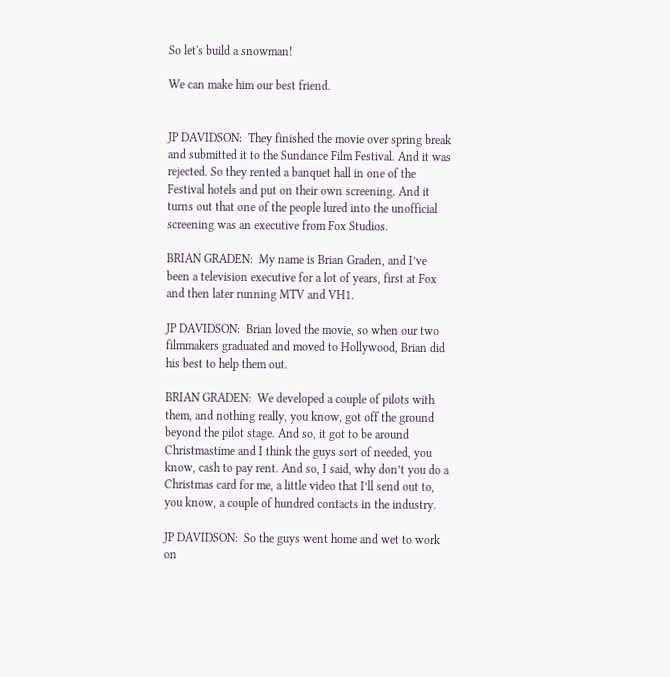So let's build a snowman!

We can make him our best friend.


JP DAVIDSON:  They finished the movie over spring break and submitted it to the Sundance Film Festival. And it was rejected. So they rented a banquet hall in one of the Festival hotels and put on their own screening. And it turns out that one of the people lured into the unofficial screening was an executive from Fox Studios.

BRIAN GRADEN:  My name is Brian Graden, and I’ve been a television executive for a lot of years, first at Fox and then later running MTV and VH1.

JP DAVIDSON:  Brian loved the movie, so when our two filmmakers graduated and moved to Hollywood, Brian did his best to help them out.

BRIAN GRADEN:  We developed a couple of pilots with them, and nothing really, you know, got off the ground beyond the pilot stage. And so, it got to be around Christmastime and I think the guys sort of needed, you know, cash to pay rent. And so, I said, why don’t you do a Christmas card for me, a little video that I’ll send out to, you know, a couple of hundred contacts in the industry.

JP DAVIDSON:  So the guys went home and wet to work on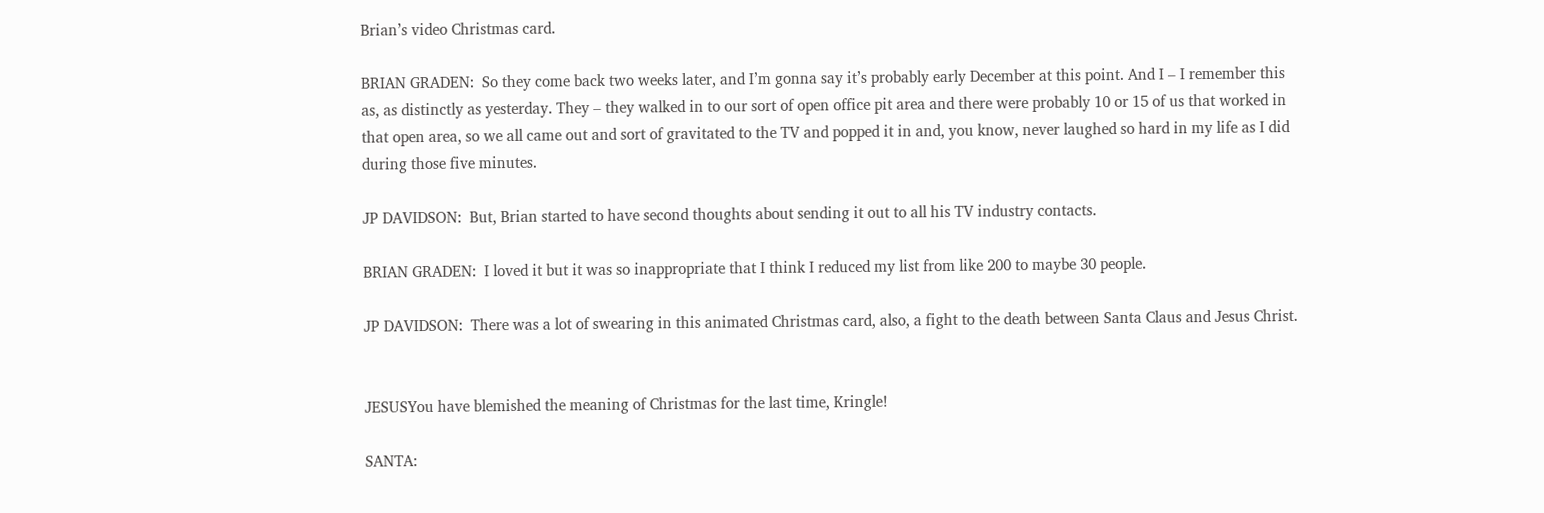Brian’s video Christmas card.

BRIAN GRADEN:  So they come back two weeks later, and I’m gonna say it’s probably early December at this point. And I – I remember this as, as distinctly as yesterday. They – they walked in to our sort of open office pit area and there were probably 10 or 15 of us that worked in that open area, so we all came out and sort of gravitated to the TV and popped it in and, you know, never laughed so hard in my life as I did during those five minutes.

JP DAVIDSON:  But, Brian started to have second thoughts about sending it out to all his TV industry contacts.

BRIAN GRADEN:  I loved it but it was so inappropriate that I think I reduced my list from like 200 to maybe 30 people.

JP DAVIDSON:  There was a lot of swearing in this animated Christmas card, also, a fight to the death between Santa Claus and Jesus Christ.


JESUSYou have blemished the meaning of Christmas for the last time, Kringle!

SANTA: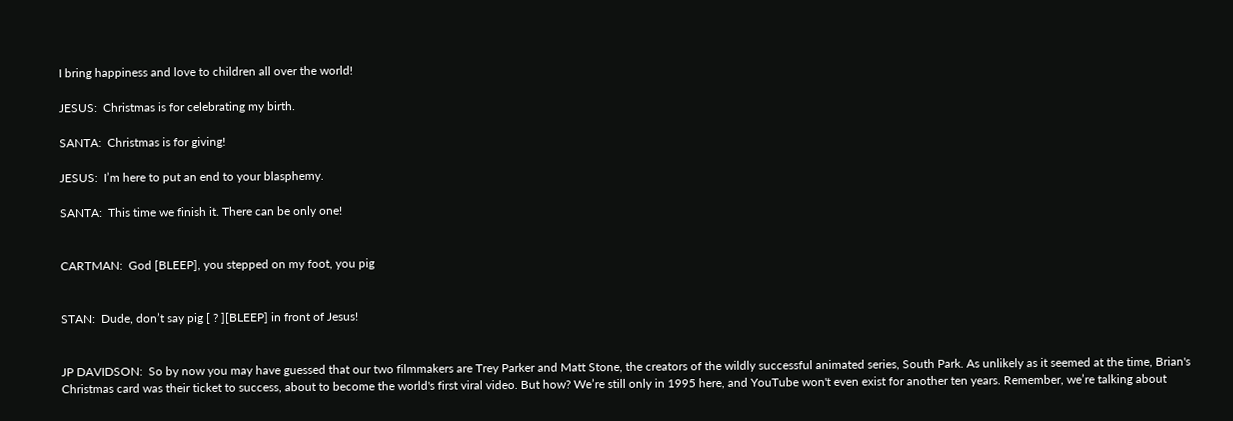I bring happiness and love to children all over the world!

JESUS:  Christmas is for celebrating my birth.

SANTA:  Christmas is for giving!

JESUS:  I’m here to put an end to your blasphemy.

SANTA:  This time we finish it. There can be only one!


CARTMAN:  God [BLEEP], you stepped on my foot, you pig


STAN:  Dude, don’t say pig [ ? ][BLEEP] in front of Jesus!


JP DAVIDSON:  So by now you may have guessed that our two filmmakers are Trey Parker and Matt Stone, the creators of the wildly successful animated series, South Park. As unlikely as it seemed at the time, Brian's Christmas card was their ticket to success, about to become the world's first viral video. But how? We’re still only in 1995 here, and YouTube won't even exist for another ten years. Remember, we’re talking about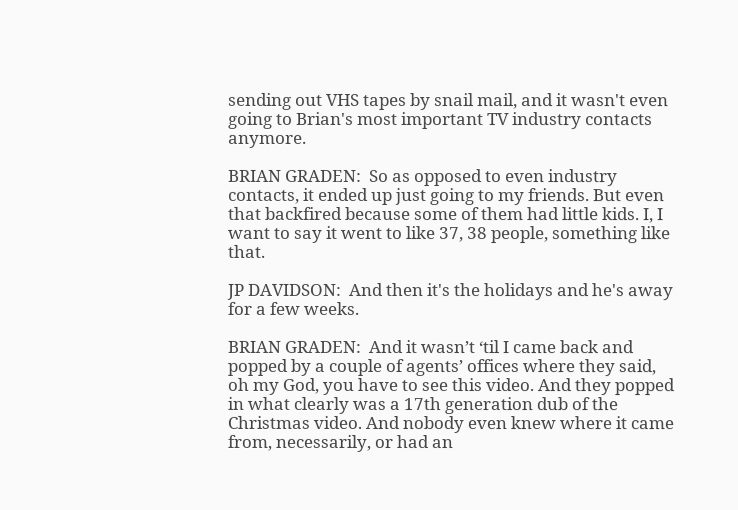sending out VHS tapes by snail mail, and it wasn't even going to Brian's most important TV industry contacts anymore.

BRIAN GRADEN:  So as opposed to even industry contacts, it ended up just going to my friends. But even that backfired because some of them had little kids. I, I want to say it went to like 37, 38 people, something like that.

JP DAVIDSON:  And then it's the holidays and he's away for a few weeks.

BRIAN GRADEN:  And it wasn’t ‘til I came back and popped by a couple of agents’ offices where they said, oh my God, you have to see this video. And they popped in what clearly was a 17th generation dub of the Christmas video. And nobody even knew where it came from, necessarily, or had an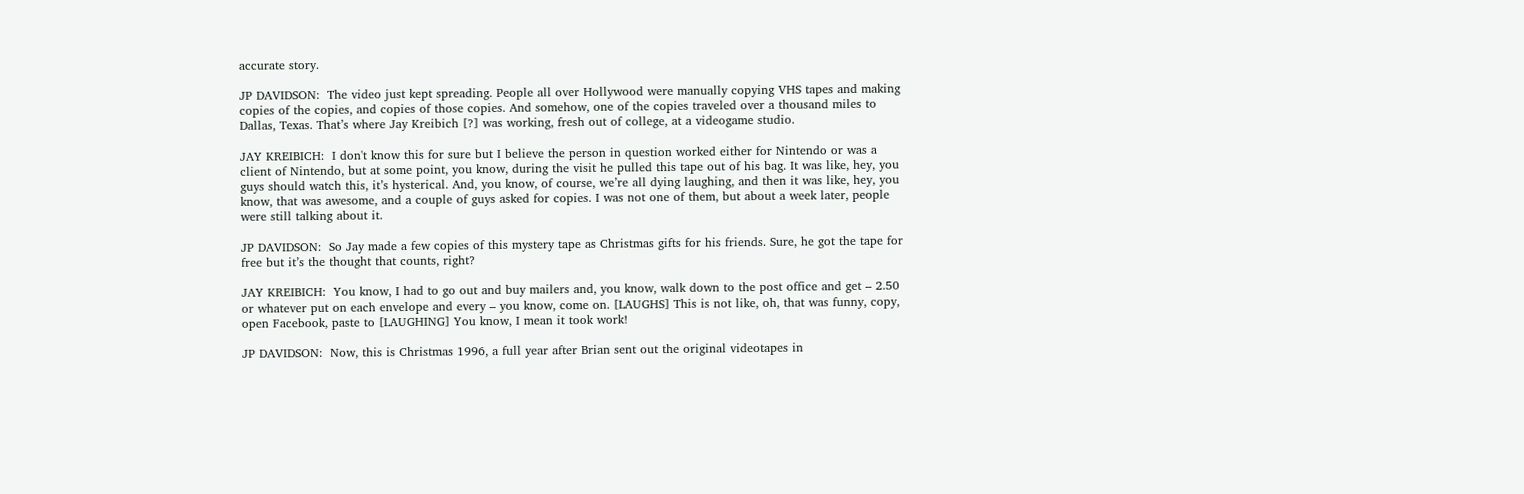accurate story.

JP DAVIDSON:  The video just kept spreading. People all over Hollywood were manually copying VHS tapes and making copies of the copies, and copies of those copies. And somehow, one of the copies traveled over a thousand miles to Dallas, Texas. That’s where Jay Kreibich [?] was working, fresh out of college, at a videogame studio.

JAY KREIBICH:  I don't know this for sure but I believe the person in question worked either for Nintendo or was a client of Nintendo, but at some point, you know, during the visit he pulled this tape out of his bag. It was like, hey, you guys should watch this, it’s hysterical. And, you know, of course, we’re all dying laughing, and then it was like, hey, you know, that was awesome, and a couple of guys asked for copies. I was not one of them, but about a week later, people were still talking about it.

JP DAVIDSON:  So Jay made a few copies of this mystery tape as Christmas gifts for his friends. Sure, he got the tape for free but it’s the thought that counts, right?

JAY KREIBICH:  You know, I had to go out and buy mailers and, you know, walk down to the post office and get – 2.50 or whatever put on each envelope and every – you know, come on. [LAUGHS] This is not like, oh, that was funny, copy, open Facebook, paste to [LAUGHING] You know, I mean it took work!

JP DAVIDSON:  Now, this is Christmas 1996, a full year after Brian sent out the original videotapes in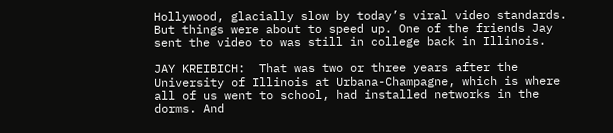Hollywood, glacially slow by today’s viral video standards. But things were about to speed up. One of the friends Jay sent the video to was still in college back in Illinois.

JAY KREIBICH:  That was two or three years after the University of Illinois at Urbana-Champagne, which is where all of us went to school, had installed networks in the dorms. And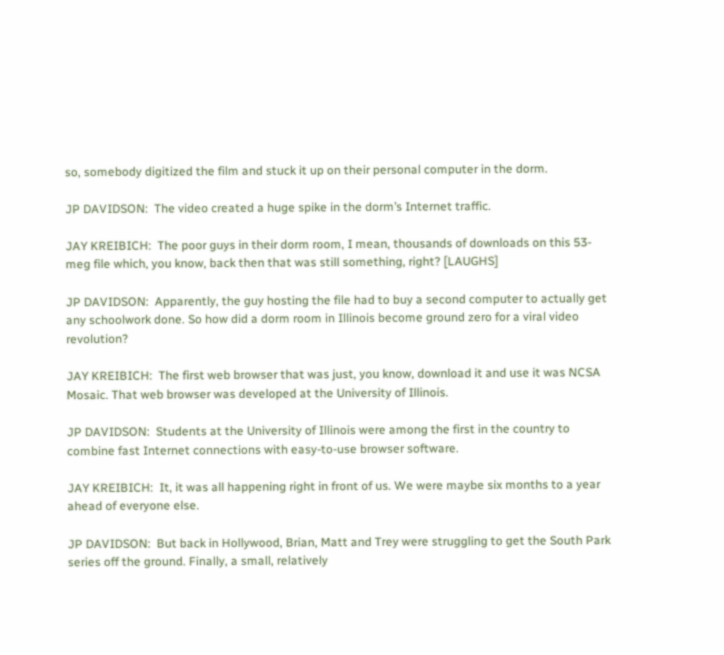so, somebody digitized the film and stuck it up on their personal computer in the dorm.

JP DAVIDSON:  The video created a huge spike in the dorm’s Internet traffic.

JAY KREIBICH:  The poor guys in their dorm room, I mean, thousands of downloads on this 53-meg file which, you know, back then that was still something, right? [LAUGHS]

JP DAVIDSON:  Apparently, the guy hosting the file had to buy a second computer to actually get any schoolwork done. So how did a dorm room in Illinois become ground zero for a viral video revolution?

JAY KREIBICH:  The first web browser that was just, you know, download it and use it was NCSA Mosaic. That web browser was developed at the University of Illinois.

JP DAVIDSON:  Students at the University of Illinois were among the first in the country to combine fast Internet connections with easy-to-use browser software.

JAY KREIBICH:  It, it was all happening right in front of us. We were maybe six months to a year ahead of everyone else.

JP DAVIDSON:  But back in Hollywood, Brian, Matt and Trey were struggling to get the South Park series off the ground. Finally, a small, relatively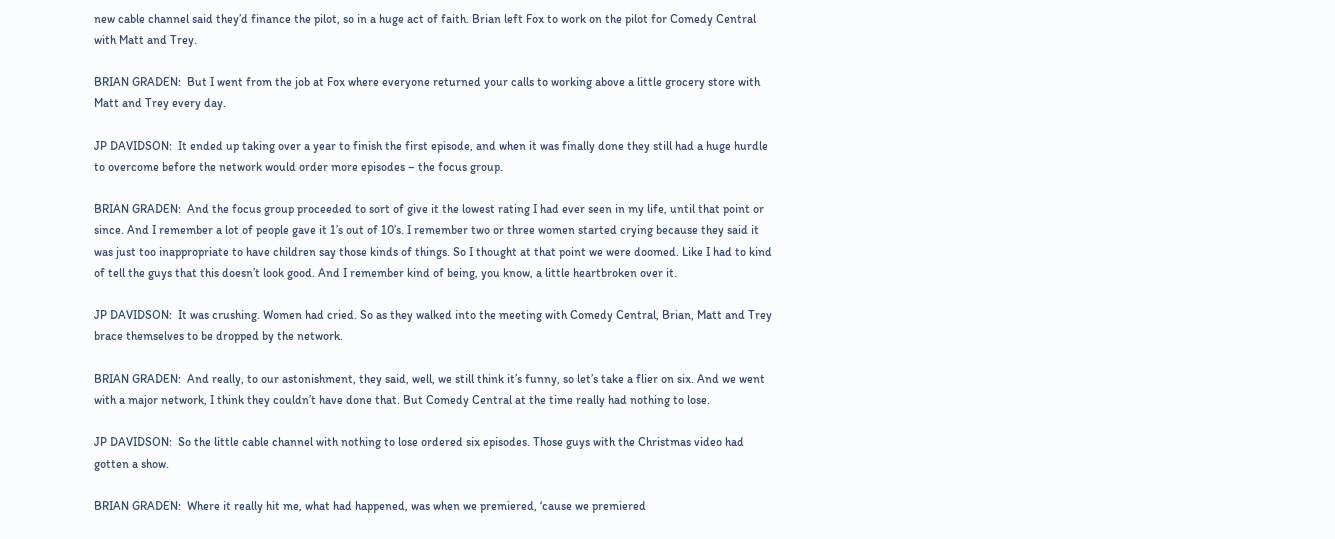new cable channel said they’d finance the pilot, so in a huge act of faith. Brian left Fox to work on the pilot for Comedy Central with Matt and Trey.

BRIAN GRADEN:  But I went from the job at Fox where everyone returned your calls to working above a little grocery store with Matt and Trey every day.

JP DAVIDSON:  It ended up taking over a year to finish the first episode, and when it was finally done they still had a huge hurdle to overcome before the network would order more episodes – the focus group.

BRIAN GRADEN:  And the focus group proceeded to sort of give it the lowest rating I had ever seen in my life, until that point or since. And I remember a lot of people gave it 1’s out of 10’s. I remember two or three women started crying because they said it was just too inappropriate to have children say those kinds of things. So I thought at that point we were doomed. Like I had to kind of tell the guys that this doesn’t look good. And I remember kind of being, you know, a little heartbroken over it.

JP DAVIDSON:  It was crushing. Women had cried. So as they walked into the meeting with Comedy Central, Brian, Matt and Trey brace themselves to be dropped by the network.

BRIAN GRADEN:  And really, to our astonishment, they said, well, we still think it’s funny, so let’s take a flier on six. And we went with a major network, I think they couldn’t have done that. But Comedy Central at the time really had nothing to lose.

JP DAVIDSON:  So the little cable channel with nothing to lose ordered six episodes. Those guys with the Christmas video had gotten a show.

BRIAN GRADEN:  Where it really hit me, what had happened, was when we premiered, ‘cause we premiered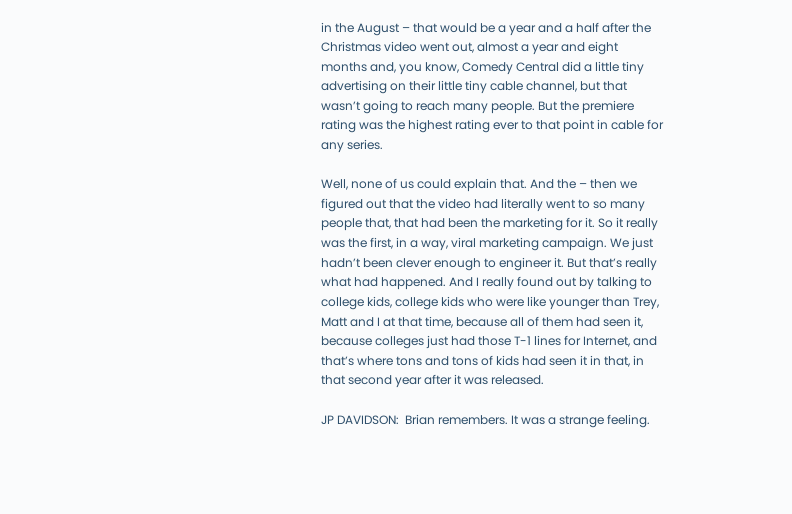in the August – that would be a year and a half after the Christmas video went out, almost a year and eight months and, you know, Comedy Central did a little tiny advertising on their little tiny cable channel, but that wasn’t going to reach many people. But the premiere rating was the highest rating ever to that point in cable for any series.

Well, none of us could explain that. And the – then we figured out that the video had literally went to so many people that, that had been the marketing for it. So it really was the first, in a way, viral marketing campaign. We just hadn’t been clever enough to engineer it. But that’s really what had happened. And I really found out by talking to college kids, college kids who were like younger than Trey, Matt and I at that time, because all of them had seen it, because colleges just had those T-1 lines for Internet, and that’s where tons and tons of kids had seen it in that, in that second year after it was released.

JP DAVIDSON:  Brian remembers. It was a strange feeling.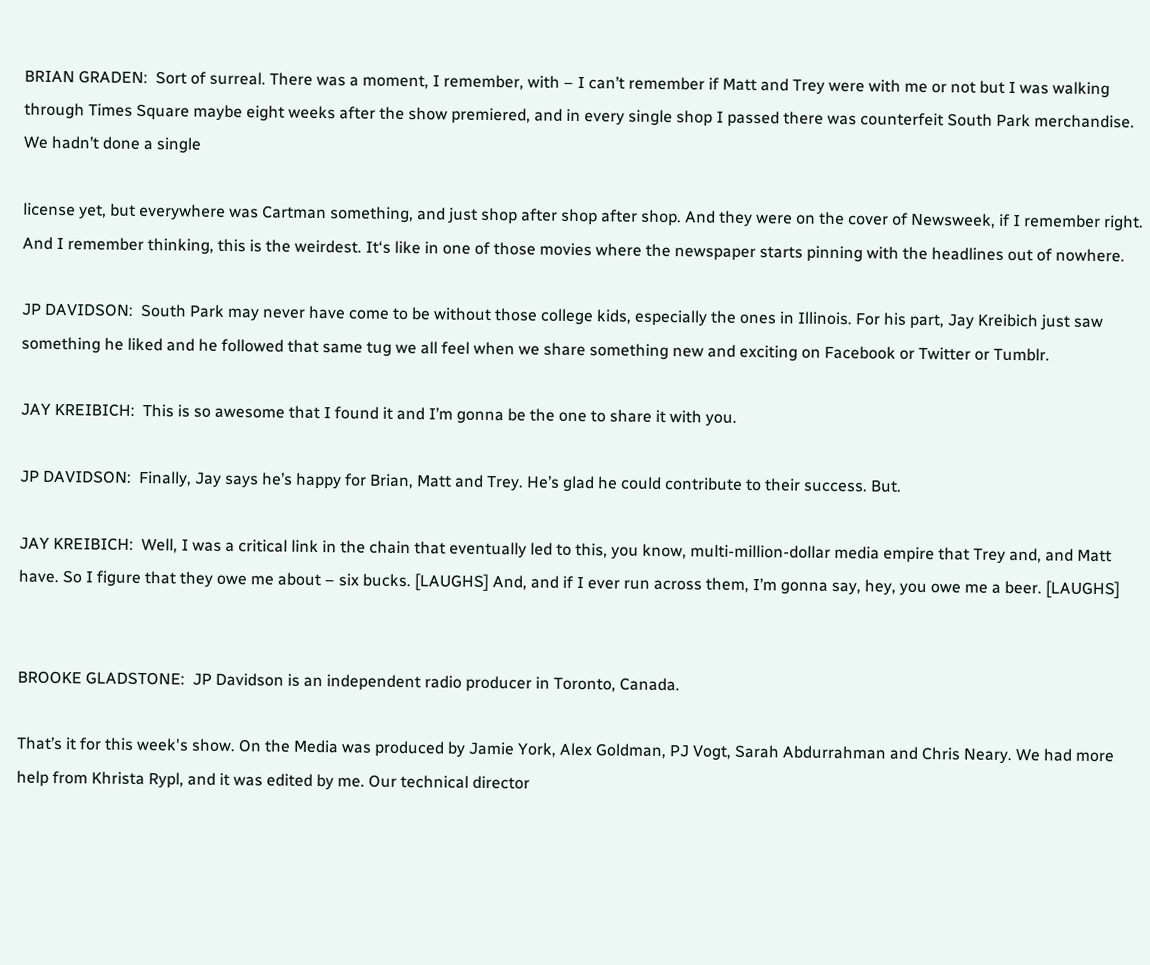BRIAN GRADEN:  Sort of surreal. There was a moment, I remember, with – I can’t remember if Matt and Trey were with me or not but I was walking through Times Square maybe eight weeks after the show premiered, and in every single shop I passed there was counterfeit South Park merchandise. We hadn’t done a single

license yet, but everywhere was Cartman something, and just shop after shop after shop. And they were on the cover of Newsweek, if I remember right. And I remember thinking, this is the weirdest. It‘s like in one of those movies where the newspaper starts pinning with the headlines out of nowhere.

JP DAVIDSON:  South Park may never have come to be without those college kids, especially the ones in Illinois. For his part, Jay Kreibich just saw something he liked and he followed that same tug we all feel when we share something new and exciting on Facebook or Twitter or Tumblr.

JAY KREIBICH:  This is so awesome that I found it and I’m gonna be the one to share it with you.

JP DAVIDSON:  Finally, Jay says he’s happy for Brian, Matt and Trey. He’s glad he could contribute to their success. But.

JAY KREIBICH:  Well, I was a critical link in the chain that eventually led to this, you know, multi-million-dollar media empire that Trey and, and Matt have. So I figure that they owe me about – six bucks. [LAUGHS] And, and if I ever run across them, I’m gonna say, hey, you owe me a beer. [LAUGHS]


BROOKE GLADSTONE:  JP Davidson is an independent radio producer in Toronto, Canada.

That’s it for this week's show. On the Media was produced by Jamie York, Alex Goldman, PJ Vogt, Sarah Abdurrahman and Chris Neary. We had more help from Khrista Rypl, and it was edited by me. Our technical director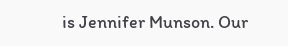is Jennifer Munson. Our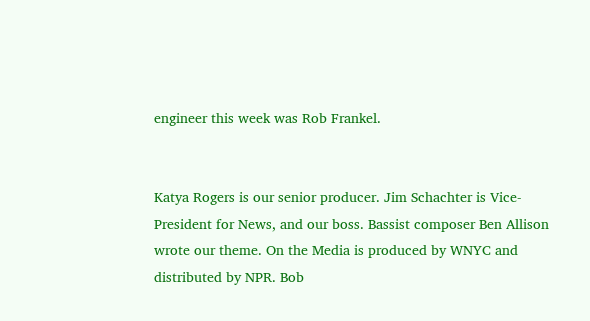engineer this week was Rob Frankel.


Katya Rogers is our senior producer. Jim Schachter is Vice-President for News, and our boss. Bassist composer Ben Allison wrote our theme. On the Media is produced by WNYC and distributed by NPR. Bob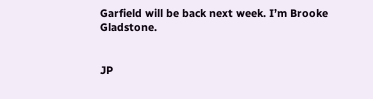Garfield will be back next week. I’m Brooke Gladstone.


JP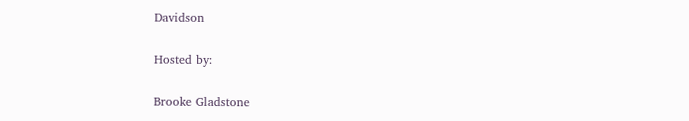Davidson

Hosted by:

Brooke Gladstone